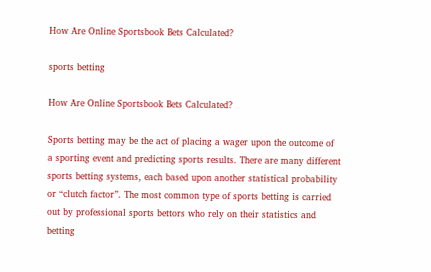How Are Online Sportsbook Bets Calculated?

sports betting

How Are Online Sportsbook Bets Calculated?

Sports betting may be the act of placing a wager upon the outcome of a sporting event and predicting sports results. There are many different sports betting systems, each based upon another statistical probability or “clutch factor”. The most common type of sports betting is carried out by professional sports bettors who rely on their statistics and betting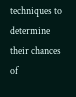techniques to determine their chances of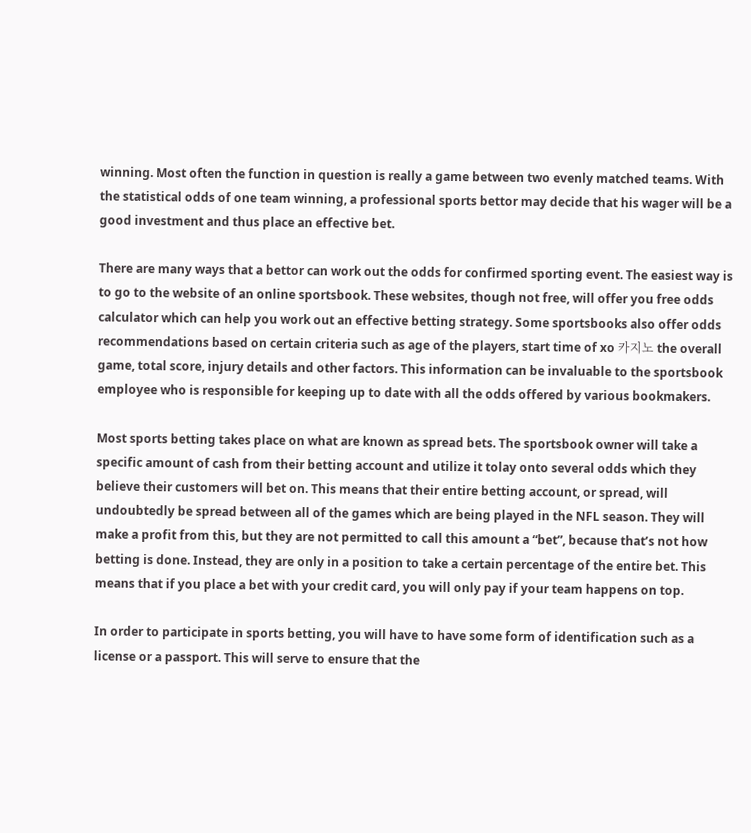winning. Most often the function in question is really a game between two evenly matched teams. With the statistical odds of one team winning, a professional sports bettor may decide that his wager will be a good investment and thus place an effective bet.

There are many ways that a bettor can work out the odds for confirmed sporting event. The easiest way is to go to the website of an online sportsbook. These websites, though not free, will offer you free odds calculator which can help you work out an effective betting strategy. Some sportsbooks also offer odds recommendations based on certain criteria such as age of the players, start time of xo 카지노 the overall game, total score, injury details and other factors. This information can be invaluable to the sportsbook employee who is responsible for keeping up to date with all the odds offered by various bookmakers.

Most sports betting takes place on what are known as spread bets. The sportsbook owner will take a specific amount of cash from their betting account and utilize it tolay onto several odds which they believe their customers will bet on. This means that their entire betting account, or spread, will undoubtedly be spread between all of the games which are being played in the NFL season. They will make a profit from this, but they are not permitted to call this amount a “bet”, because that’s not how betting is done. Instead, they are only in a position to take a certain percentage of the entire bet. This means that if you place a bet with your credit card, you will only pay if your team happens on top.

In order to participate in sports betting, you will have to have some form of identification such as a license or a passport. This will serve to ensure that the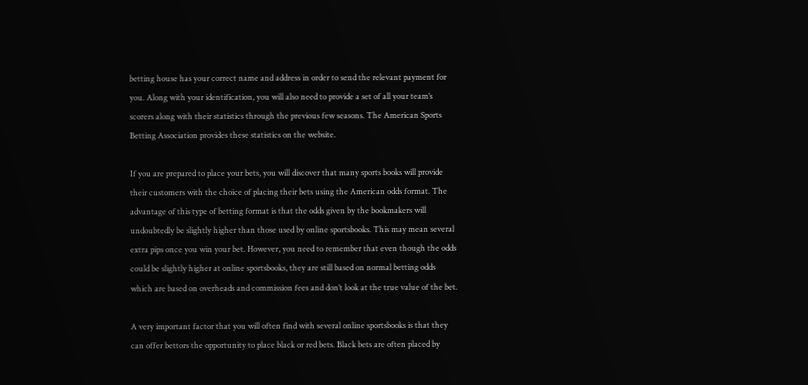betting house has your correct name and address in order to send the relevant payment for you. Along with your identification, you will also need to provide a set of all your team’s scorers along with their statistics through the previous few seasons. The American Sports Betting Association provides these statistics on the website.

If you are prepared to place your bets, you will discover that many sports books will provide their customers with the choice of placing their bets using the American odds format. The advantage of this type of betting format is that the odds given by the bookmakers will undoubtedly be slightly higher than those used by online sportsbooks. This may mean several extra pips once you win your bet. However, you need to remember that even though the odds could be slightly higher at online sportsbooks, they are still based on normal betting odds which are based on overheads and commission fees and don’t look at the true value of the bet.

A very important factor that you will often find with several online sportsbooks is that they can offer bettors the opportunity to place black or red bets. Black bets are often placed by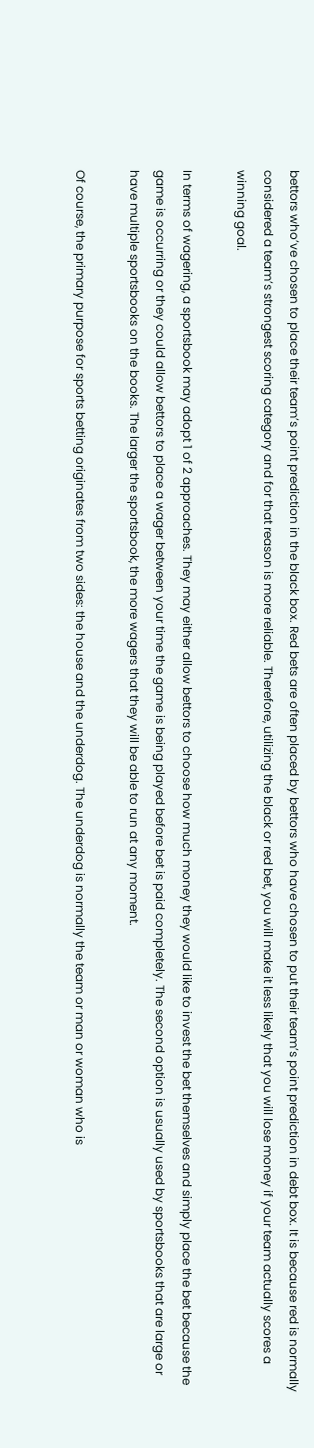bettors who’ve chosen to place their team’s point prediction in the black box. Red bets are often placed by bettors who have chosen to put their team’s point prediction in debt box. It is because red is normally considered a team’s strongest scoring category and for that reason is more reliable. Therefore, utilizing the black or red bet, you will make it less likely that you will lose money if your team actually scores a winning goal.

In terms of wagering, a sportsbook may adopt 1 of 2 approaches. They may either allow bettors to choose how much money they would like to invest the bet themselves and simply place the bet because the game is occurring or they could allow bettors to place a wager between your time the game is being played before bet is paid completely. The second option is usually used by sportsbooks that are large or have multiple sportsbooks on the books. The larger the sportsbook, the more wagers that they will be able to run at any moment.

Of course, the primary purpose for sports betting originates from two sides: the house and the underdog. The underdog is normally the team or man or woman who is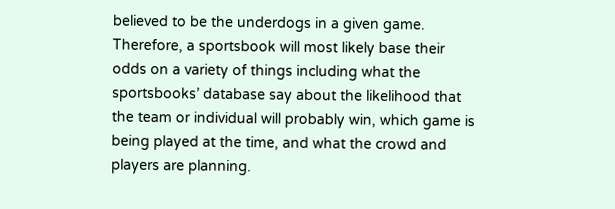believed to be the underdogs in a given game. Therefore, a sportsbook will most likely base their odds on a variety of things including what the sportsbooks’ database say about the likelihood that the team or individual will probably win, which game is being played at the time, and what the crowd and players are planning.